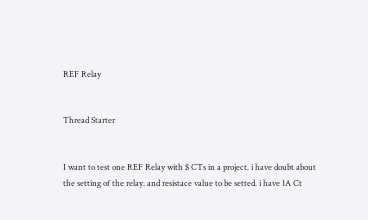REF Relay


Thread Starter


I want to test one REF Relay with $ CTs in a project. i have doubt about the setting of the relay. and resistace value to be setted. i have 1A Ct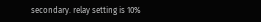secondary. relay setting is 10%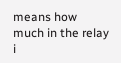means how much in the relay i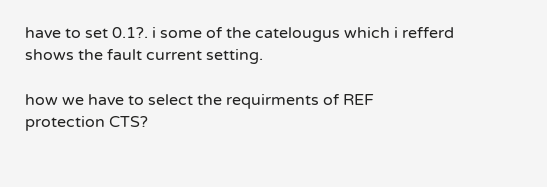have to set 0.1?. i some of the catelougus which i refferd shows the fault current setting.

how we have to select the requirments of REF protection CTS?